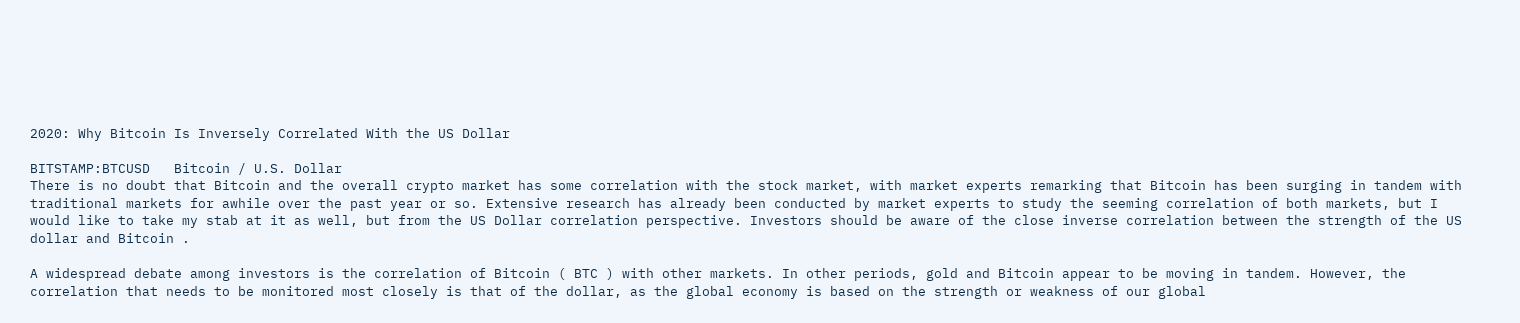2020: Why Bitcoin Is Inversely Correlated With the US Dollar

BITSTAMP:BTCUSD   Bitcoin / U.S. Dollar
There is no doubt that Bitcoin and the overall crypto market has some correlation with the stock market, with market experts remarking that Bitcoin has been surging in tandem with traditional markets for awhile over the past year or so. Extensive research has already been conducted by market experts to study the seeming correlation of both markets, but I would like to take my stab at it as well, but from the US Dollar correlation perspective. Investors should be aware of the close inverse correlation between the strength of the US dollar and Bitcoin .

A widespread debate among investors is the correlation of Bitcoin ( BTC ) with other markets. In other periods, gold and Bitcoin appear to be moving in tandem. However, the correlation that needs to be monitored most closely is that of the dollar, as the global economy is based on the strength or weakness of our global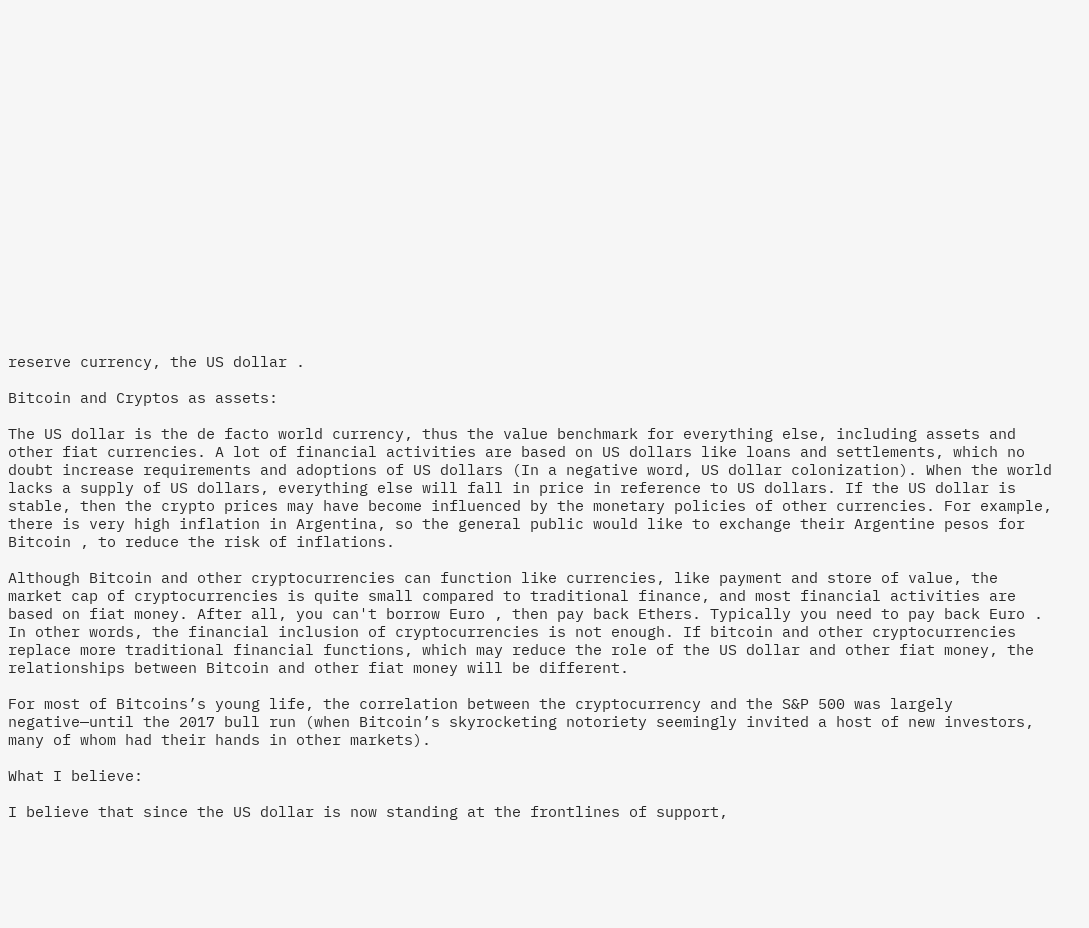reserve currency, the US dollar .

Bitcoin and Cryptos as assets:

The US dollar is the de facto world currency, thus the value benchmark for everything else, including assets and other fiat currencies. A lot of financial activities are based on US dollars like loans and settlements, which no doubt increase requirements and adoptions of US dollars (In a negative word, US dollar colonization). When the world lacks a supply of US dollars, everything else will fall in price in reference to US dollars. If the US dollar is stable, then the crypto prices may have become influenced by the monetary policies of other currencies. For example, there is very high inflation in Argentina, so the general public would like to exchange their Argentine pesos for Bitcoin , to reduce the risk of inflations.

Although Bitcoin and other cryptocurrencies can function like currencies, like payment and store of value, the market cap of cryptocurrencies is quite small compared to traditional finance, and most financial activities are based on fiat money. After all, you can't borrow Euro , then pay back Ethers. Typically you need to pay back Euro . In other words, the financial inclusion of cryptocurrencies is not enough. If bitcoin and other cryptocurrencies replace more traditional financial functions, which may reduce the role of the US dollar and other fiat money, the relationships between Bitcoin and other fiat money will be different.

For most of Bitcoins’s young life, the correlation between the cryptocurrency and the S&P 500 was largely negative—until the 2017 bull run (when Bitcoin’s skyrocketing notoriety seemingly invited a host of new investors, many of whom had their hands in other markets).

What I believe:

I believe that since the US dollar is now standing at the frontlines of support,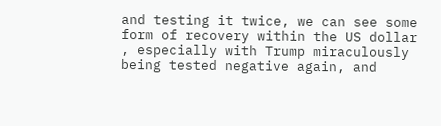and testing it twice, we can see some form of recovery within the US dollar , especially with Trump miraculously being tested negative again, and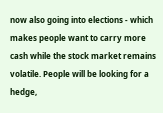now also going into elections - which makes people want to carry more cash while the stock market remains volatile. People will be looking for a hedge,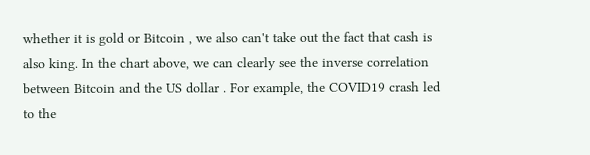whether it is gold or Bitcoin , we also can't take out the fact that cash is also king. In the chart above, we can clearly see the inverse correlation between Bitcoin and the US dollar . For example, the COVID19 crash led to the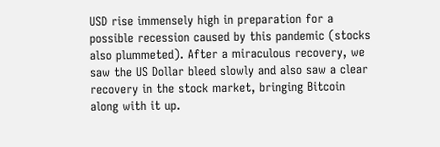USD rise immensely high in preparation for a possible recession caused by this pandemic (stocks also plummeted). After a miraculous recovery, we saw the US Dollar bleed slowly and also saw a clear recovery in the stock market, bringing Bitcoin along with it up.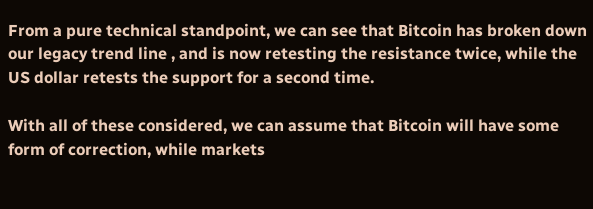From a pure technical standpoint, we can see that Bitcoin has broken down our legacy trend line , and is now retesting the resistance twice, while the US dollar retests the support for a second time.

With all of these considered, we can assume that Bitcoin will have some form of correction, while markets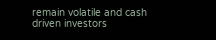remain volatile and cash driven investors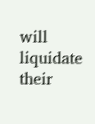will liquidate their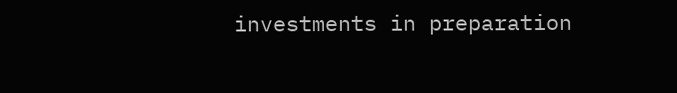investments in preparation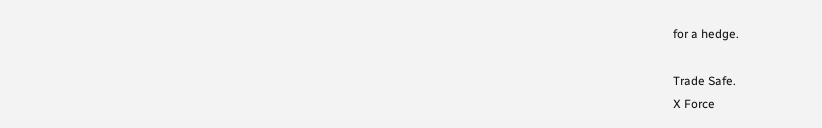for a hedge.

Trade Safe.
X Force